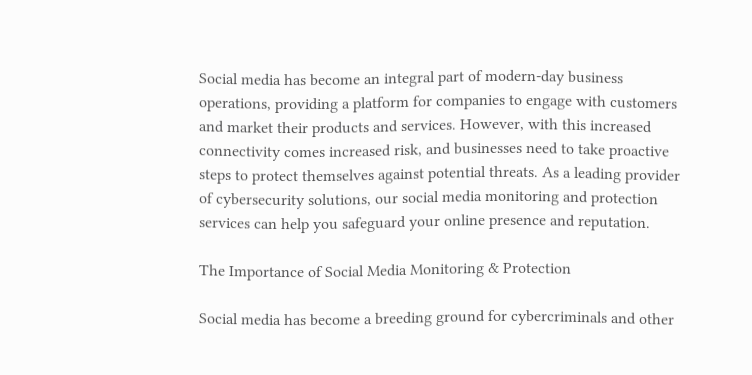Social media has become an integral part of modern-day business operations, providing a platform for companies to engage with customers and market their products and services. However, with this increased connectivity comes increased risk, and businesses need to take proactive steps to protect themselves against potential threats. As a leading provider of cybersecurity solutions, our social media monitoring and protection services can help you safeguard your online presence and reputation.

The Importance of Social Media Monitoring & Protection

Social media has become a breeding ground for cybercriminals and other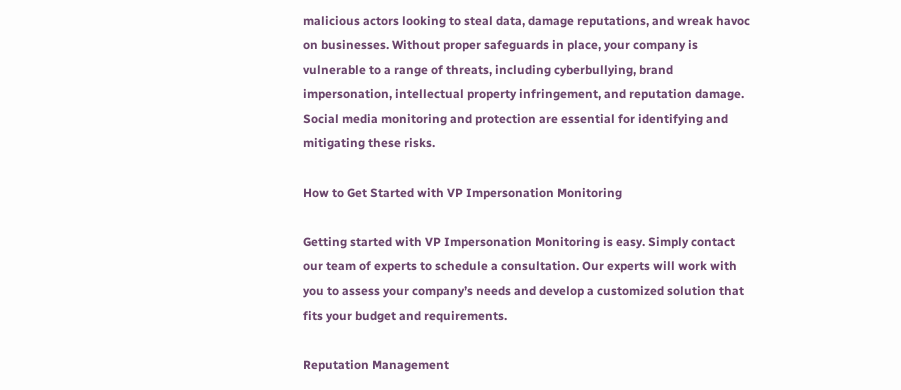malicious actors looking to steal data, damage reputations, and wreak havoc on businesses. Without proper safeguards in place, your company is vulnerable to a range of threats, including cyberbullying, brand impersonation, intellectual property infringement, and reputation damage. Social media monitoring and protection are essential for identifying and mitigating these risks.

How to Get Started with VP Impersonation Monitoring

Getting started with VP Impersonation Monitoring is easy. Simply contact our team of experts to schedule a consultation. Our experts will work with you to assess your company’s needs and develop a customized solution that fits your budget and requirements.

Reputation Management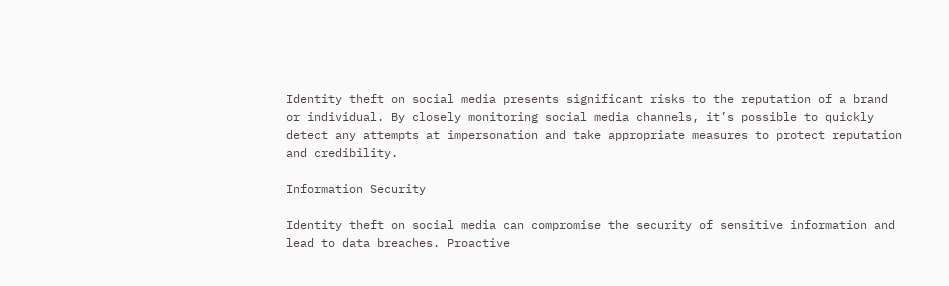Identity theft on social media presents significant risks to the reputation of a brand or individual. By closely monitoring social media channels, it’s possible to quickly detect any attempts at impersonation and take appropriate measures to protect reputation and credibility.

Information Security

Identity theft on social media can compromise the security of sensitive information and lead to data breaches. Proactive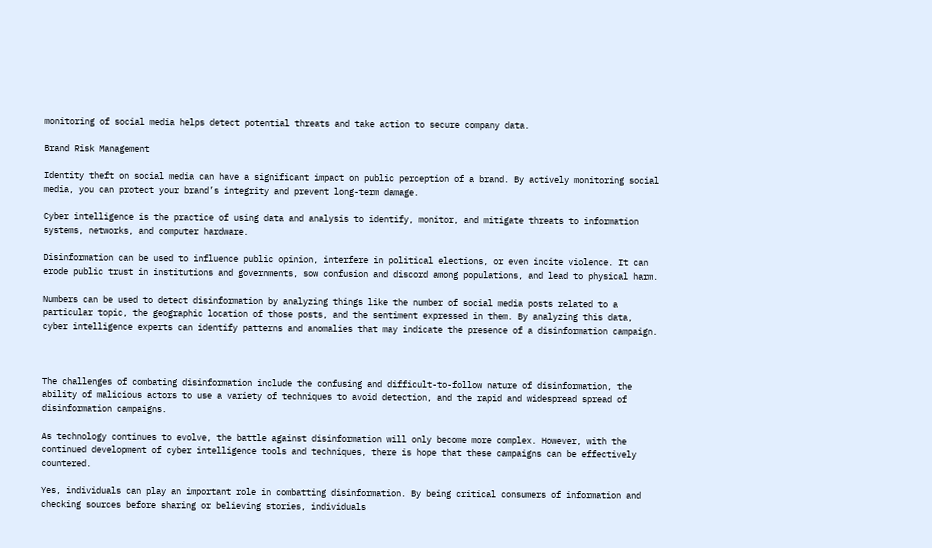monitoring of social media helps detect potential threats and take action to secure company data.

Brand Risk Management

Identity theft on social media can have a significant impact on public perception of a brand. By actively monitoring social media, you can protect your brand’s integrity and prevent long-term damage.

Cyber intelligence is the practice of using data and analysis to identify, monitor, and mitigate threats to information systems, networks, and computer hardware.

Disinformation can be used to influence public opinion, interfere in political elections, or even incite violence. It can erode public trust in institutions and governments, sow confusion and discord among populations, and lead to physical harm.

Numbers can be used to detect disinformation by analyzing things like the number of social media posts related to a particular topic, the geographic location of those posts, and the sentiment expressed in them. By analyzing this data, cyber intelligence experts can identify patterns and anomalies that may indicate the presence of a disinformation campaign.



The challenges of combating disinformation include the confusing and difficult-to-follow nature of disinformation, the ability of malicious actors to use a variety of techniques to avoid detection, and the rapid and widespread spread of disinformation campaigns.

As technology continues to evolve, the battle against disinformation will only become more complex. However, with the continued development of cyber intelligence tools and techniques, there is hope that these campaigns can be effectively countered.

Yes, individuals can play an important role in combatting disinformation. By being critical consumers of information and checking sources before sharing or believing stories, individuals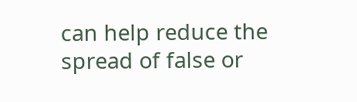can help reduce the spread of false or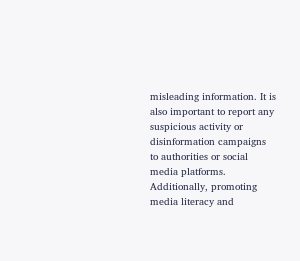misleading information. It is also important to report any suspicious activity or disinformation campaigns to authorities or social media platforms. Additionally, promoting media literacy and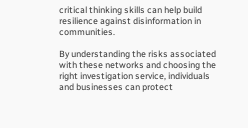critical thinking skills can help build resilience against disinformation in communities.

By understanding the risks associated with these networks and choosing the right investigation service, individuals and businesses can protect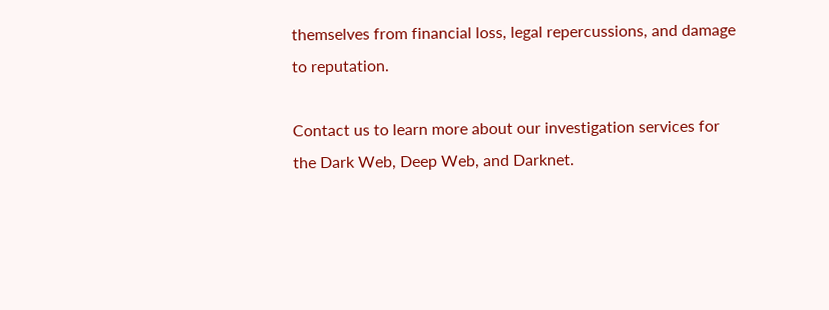themselves from financial loss, legal repercussions, and damage to reputation.

Contact us to learn more about our investigation services for the Dark Web, Deep Web, and Darknet.